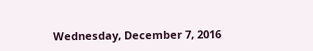Wednesday, December 7, 2016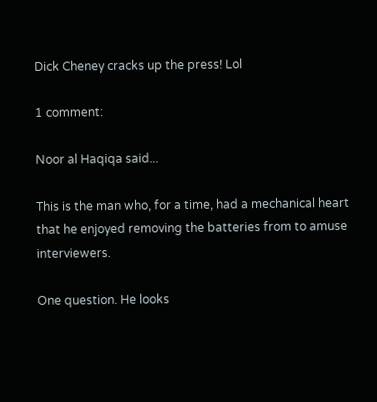Dick Cheney cracks up the press! Lol

1 comment:

Noor al Haqiqa said...

This is the man who, for a time, had a mechanical heart that he enjoyed removing the batteries from to amuse interviewers.

One question. He looks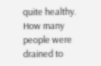quite healthy. How many people were drained to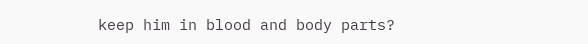keep him in blood and body parts?